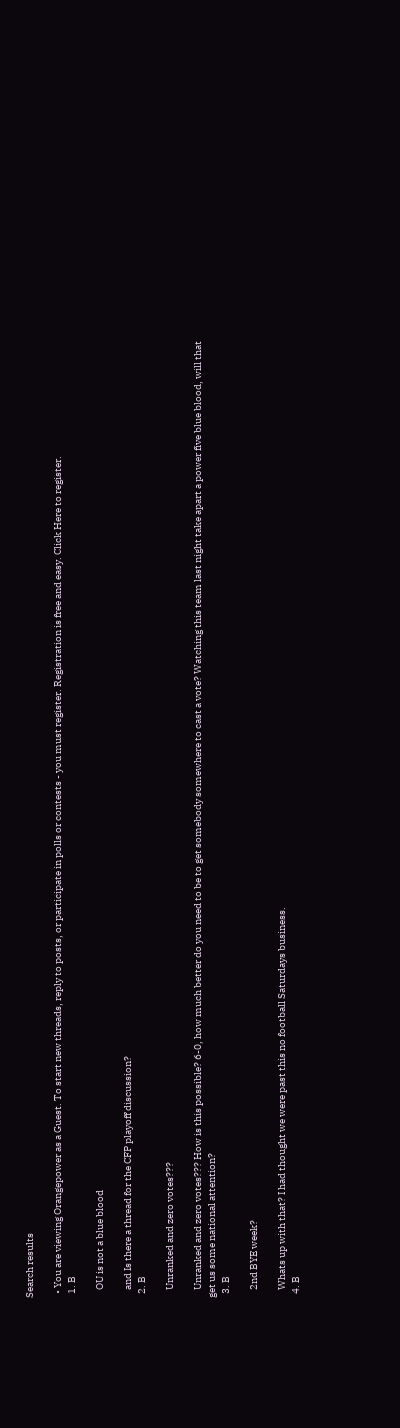Search results

  • You are viewing Orangepower as a Guest. To start new threads, reply to posts, or participate in polls or contests - you must register. Registration is free and easy. Click Here to register.
  1. B

    OU is not a blue blood

    and Is there a thread for the CFP playoff discussion?
  2. B

    Unranked and zero votes???

    Unranked and zero votes??? How is this possible? 6-0, how much better do you need to be to get somebody somewhere to cast a vote? Watching this team last night take apart a power five blue blood, will that get us some national attention?
  3. B

    2nd BYE week?

    Whats up with that? I had thought we were past this no football Saturdays business.
  4. B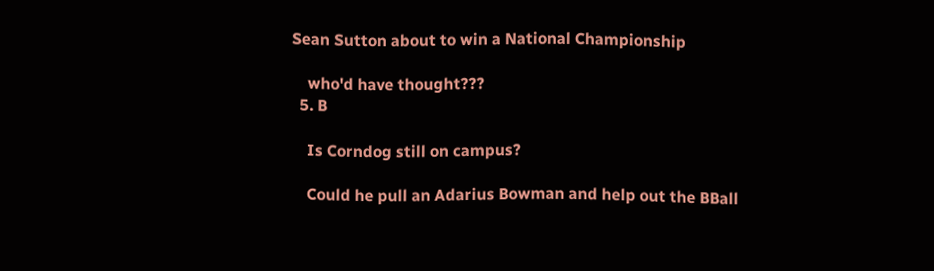Sean Sutton about to win a National Championship

    who'd have thought???
  5. B

    Is Corndog still on campus?

    Could he pull an Adarius Bowman and help out the BBall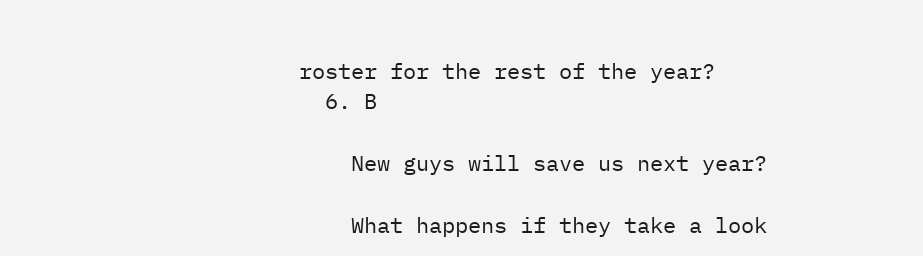roster for the rest of the year?
  6. B

    New guys will save us next year?

    What happens if they take a look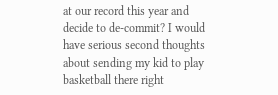at our record this year and decide to de-commit? I would have serious second thoughts about sending my kid to play basketball there right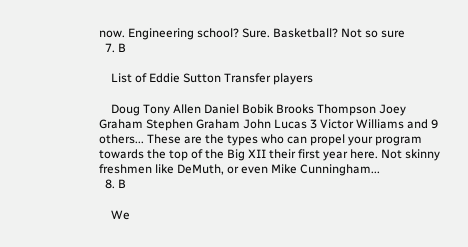now. Engineering school? Sure. Basketball? Not so sure
  7. B

    List of Eddie Sutton Transfer players

    Doug Tony Allen Daniel Bobik Brooks Thompson Joey Graham Stephen Graham John Lucas 3 Victor Williams and 9 others... These are the types who can propel your program towards the top of the Big XII their first year here. Not skinny freshmen like DeMuth, or even Mike Cunningham...
  8. B

    We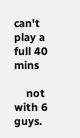can't play a full 40 mins

    not with 6 guys.